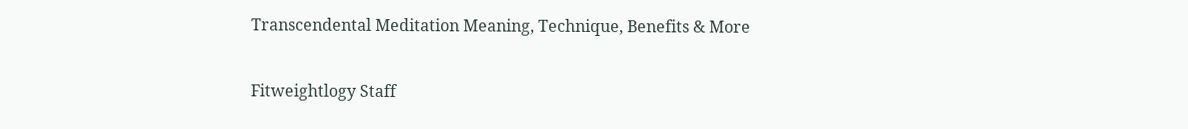Transcendental Meditation Meaning, Technique, Benefits & More

Fitweightlogy Staff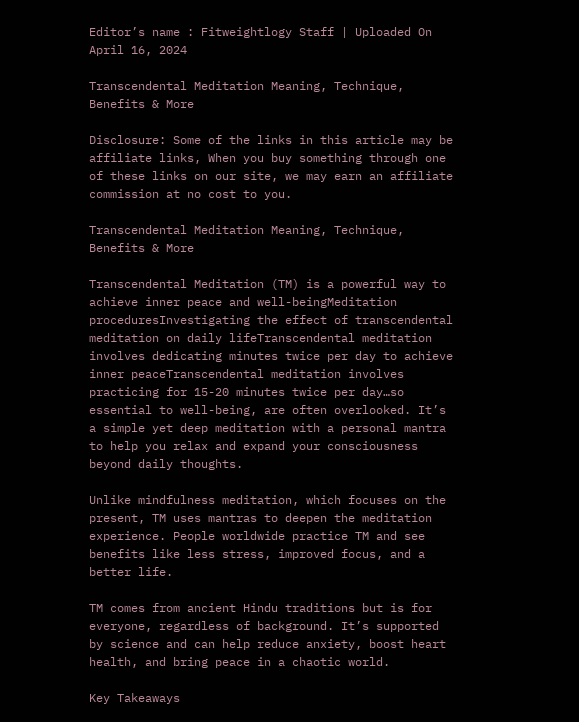Editor’s name : Fitweightlogy Staff | Uploaded On April 16, 2024

Transcendental Meditation Meaning, Technique, Benefits & More

Disclosure: Some of the links in this article may be affiliate links, When you buy something through one of these links on our site, we may earn an affiliate commission at no cost to you.

Transcendental Meditation Meaning, Technique, Benefits & More

Transcendental Meditation (TM) is a powerful way to achieve inner peace and well-beingMeditation proceduresInvestigating the effect of transcendental meditation on daily lifeTranscendental meditation involves dedicating minutes twice per day to achieve inner peaceTranscendental meditation involves practicing for 15-20 minutes twice per day…so essential to well-being, are often overlooked. It’s a simple yet deep meditation with a personal mantra to help you relax and expand your consciousness beyond daily thoughts.

Unlike mindfulness meditation, which focuses on the present, TM uses mantras to deepen the meditation experience. People worldwide practice TM and see benefits like less stress, improved focus, and a better life.

TM comes from ancient Hindu traditions but is for everyone, regardless of background. It’s supported by science and can help reduce anxiety, boost heart health, and bring peace in a chaotic world.

Key Takeaways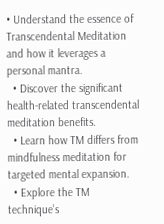• Understand the essence of Transcendental Meditation and how it leverages a personal mantra.
  • Discover the significant health-related transcendental meditation benefits.
  • Learn how TM differs from mindfulness meditation for targeted mental expansion.
  • Explore the TM technique’s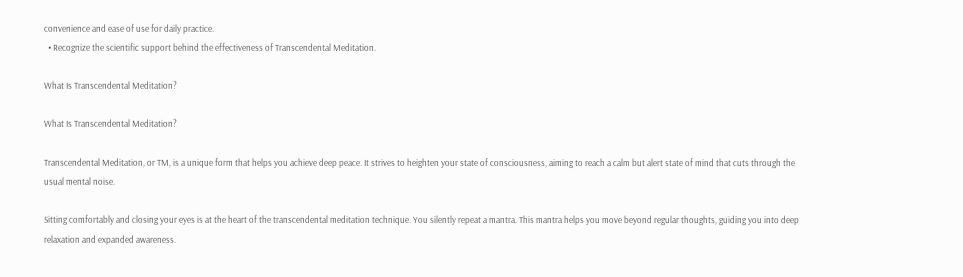convenience and ease of use for daily practice.
  • Recognize the scientific support behind the effectiveness of Transcendental Meditation.

What Is Transcendental Meditation?

What Is Transcendental Meditation?

Transcendental Meditation, or TM, is a unique form that helps you achieve deep peace. It strives to heighten your state of consciousness, aiming to reach a calm but alert state of mind that cuts through the usual mental noise.

Sitting comfortably and closing your eyes is at the heart of the transcendental meditation technique. You silently repeat a mantra. This mantra helps you move beyond regular thoughts, guiding you into deep relaxation and expanded awareness.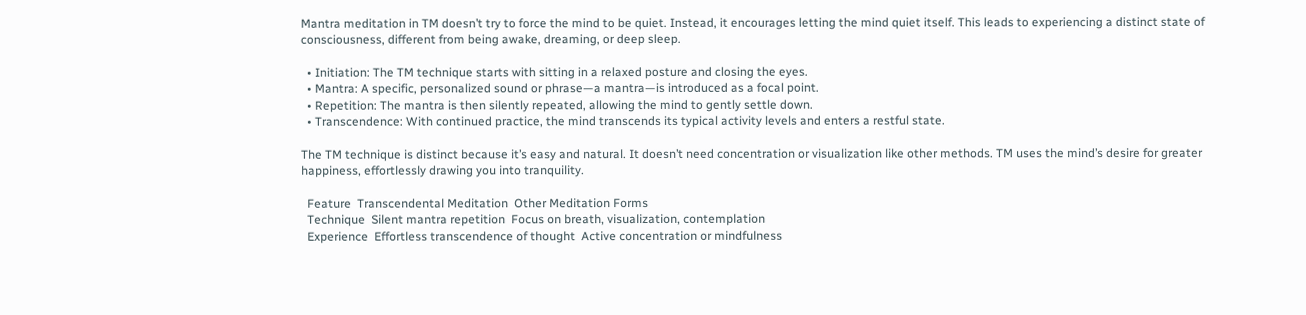Mantra meditation in TM doesn’t try to force the mind to be quiet. Instead, it encourages letting the mind quiet itself. This leads to experiencing a distinct state of consciousness, different from being awake, dreaming, or deep sleep.

  • Initiation: The TM technique starts with sitting in a relaxed posture and closing the eyes.
  • Mantra: A specific, personalized sound or phrase—a mantra—is introduced as a focal point.
  • Repetition: The mantra is then silently repeated, allowing the mind to gently settle down.
  • Transcendence: With continued practice, the mind transcends its typical activity levels and enters a restful state.

The TM technique is distinct because it’s easy and natural. It doesn’t need concentration or visualization like other methods. TM uses the mind’s desire for greater happiness, effortlessly drawing you into tranquility.

  Feature  Transcendental Meditation  Other Meditation Forms
  Technique  Silent mantra repetition  Focus on breath, visualization, contemplation
  Experience  Effortless transcendence of thought  Active concentration or mindfulness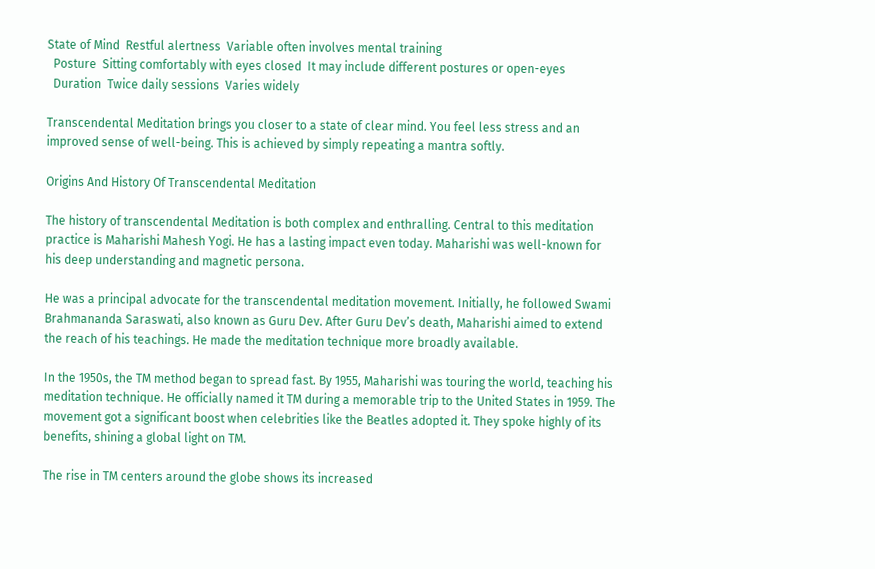State of Mind  Restful alertness  Variable often involves mental training
  Posture  Sitting comfortably with eyes closed  It may include different postures or open-eyes
  Duration  Twice daily sessions  Varies widely

Transcendental Meditation brings you closer to a state of clear mind. You feel less stress and an improved sense of well-being. This is achieved by simply repeating a mantra softly.

Origins And History Of Transcendental Meditation

The history of transcendental Meditation is both complex and enthralling. Central to this meditation practice is Maharishi Mahesh Yogi. He has a lasting impact even today. Maharishi was well-known for his deep understanding and magnetic persona.

He was a principal advocate for the transcendental meditation movement. Initially, he followed Swami Brahmananda Saraswati, also known as Guru Dev. After Guru Dev’s death, Maharishi aimed to extend the reach of his teachings. He made the meditation technique more broadly available.

In the 1950s, the TM method began to spread fast. By 1955, Maharishi was touring the world, teaching his meditation technique. He officially named it TM during a memorable trip to the United States in 1959. The movement got a significant boost when celebrities like the Beatles adopted it. They spoke highly of its benefits, shining a global light on TM.

The rise in TM centers around the globe shows its increased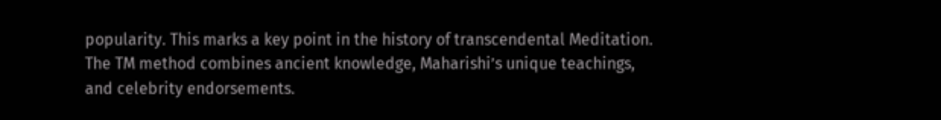popularity. This marks a key point in the history of transcendental Meditation. The TM method combines ancient knowledge, Maharishi’s unique teachings, and celebrity endorsements.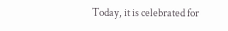Today, it is celebrated for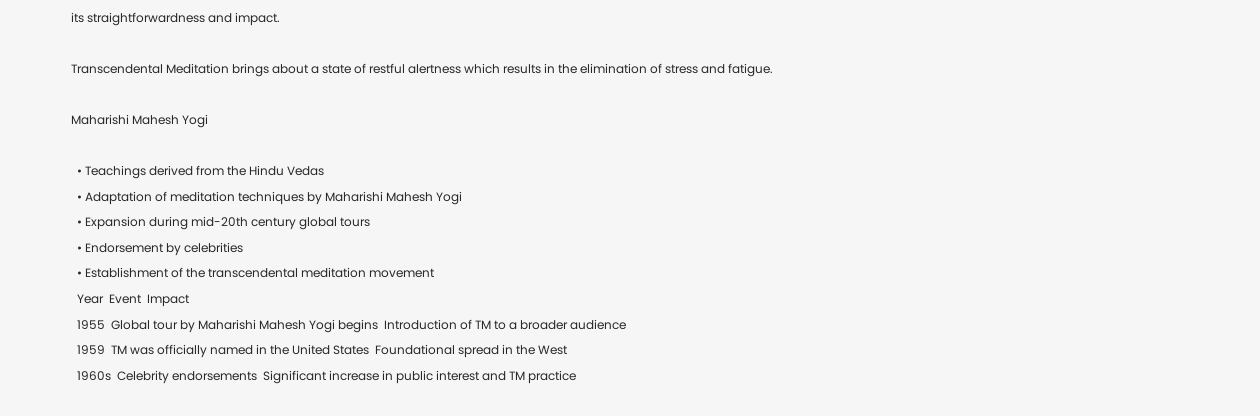its straightforwardness and impact.

Transcendental Meditation brings about a state of restful alertness which results in the elimination of stress and fatigue.

Maharishi Mahesh Yogi

  • Teachings derived from the Hindu Vedas
  • Adaptation of meditation techniques by Maharishi Mahesh Yogi
  • Expansion during mid-20th century global tours
  • Endorsement by celebrities
  • Establishment of the transcendental meditation movement
  Year  Event  Impact
  1955  Global tour by Maharishi Mahesh Yogi begins  Introduction of TM to a broader audience
  1959  TM was officially named in the United States  Foundational spread in the West
  1960s  Celebrity endorsements  Significant increase in public interest and TM practice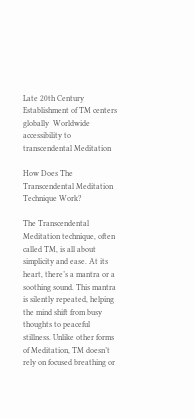Late 20th Century  Establishment of TM centers globally  Worldwide accessibility to transcendental Meditation

How Does The Transcendental Meditation Technique Work?

The Transcendental Meditation technique, often called TM, is all about simplicity and ease. At its heart, there’s a mantra or a soothing sound. This mantra is silently repeated, helping the mind shift from busy thoughts to peaceful stillness. Unlike other forms of Meditation, TM doesn’t rely on focused breathing or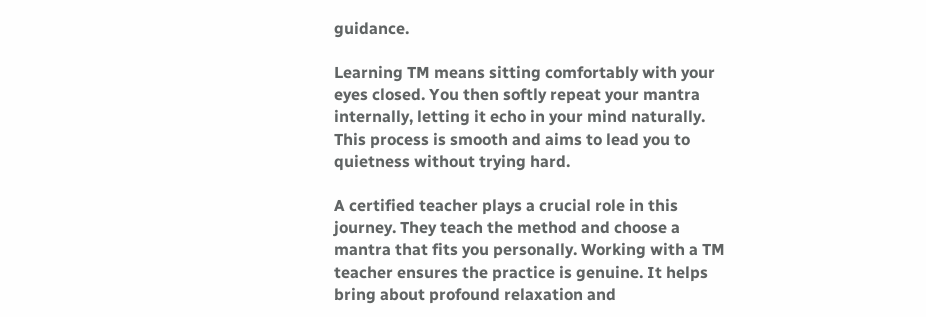guidance.

Learning TM means sitting comfortably with your eyes closed. You then softly repeat your mantra internally, letting it echo in your mind naturally. This process is smooth and aims to lead you to quietness without trying hard.

A certified teacher plays a crucial role in this journey. They teach the method and choose a mantra that fits you personally. Working with a TM teacher ensures the practice is genuine. It helps bring about profound relaxation and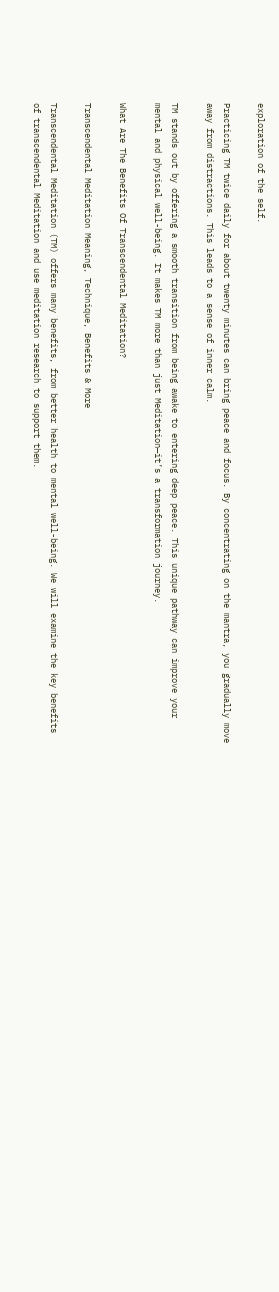exploration of the self.

Practicing TM twice daily for about twenty minutes can bring peace and focus. By concentrating on the mantra, you gradually move away from distractions. This leads to a sense of inner calm.

TM stands out by offering a smooth transition from being awake to entering deep peace. This unique pathway can improve your mental and physical well-being. It makes TM more than just Meditation—it’s a transformation journey.

What Are The Benefits Of Transcendental Meditation?

Transcendental Meditation Meaning, Technique, Benefits & More

Transcendental Meditation (TM) offers many benefits, from better health to mental well-being. We will examine the key benefits of transcendental Meditation and use meditation research to support them.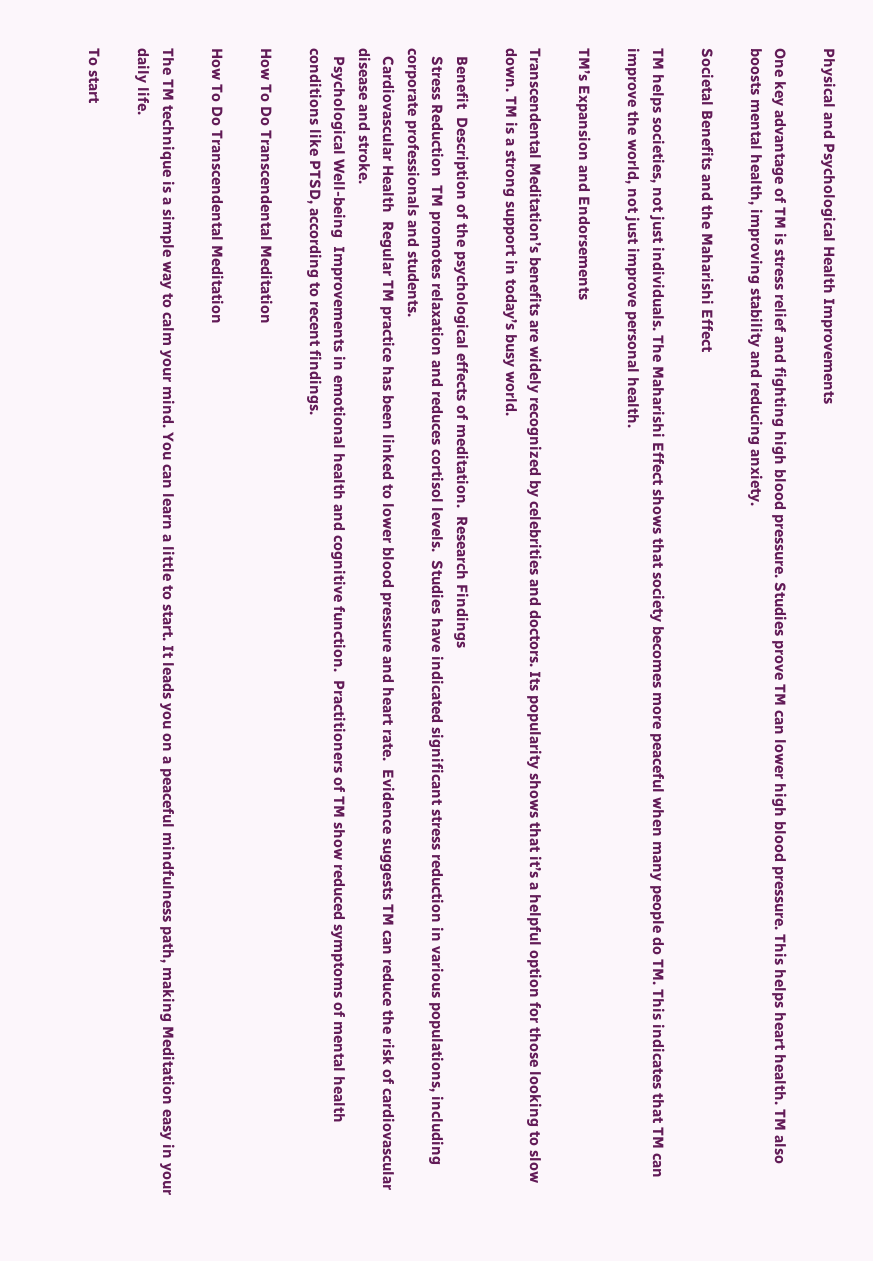Physical and Psychological Health Improvements

One key advantage of TM is stress relief and fighting high blood pressure. Studies prove TM can lower high blood pressure. This helps heart health. TM also boosts mental health, improving stability and reducing anxiety.

Societal Benefits and the Maharishi Effect

TM helps societies, not just individuals. The Maharishi Effect shows that society becomes more peaceful when many people do TM. This indicates that TM can improve the world, not just improve personal health.

TM’s Expansion and Endorsements

Transcendental Meditation’s benefits are widely recognized by celebrities and doctors. Its popularity shows that it’s a helpful option for those looking to slow down. TM is a strong support in today’s busy world.

  Benefit  Description of the psychological effects of meditation.  Research Findings
  Stress Reduction  TM promotes relaxation and reduces cortisol levels.  Studies have indicated significant stress reduction in various populations, including corporate professionals and students.
  Cardiovascular Health  Regular TM practice has been linked to lower blood pressure and heart rate.  Evidence suggests TM can reduce the risk of cardiovascular disease and stroke.
  Psychological Well-being  Improvements in emotional health and cognitive function.  Practitioners of TM show reduced symptoms of mental health conditions like PTSD, according to recent findings.

How To Do Transcendental Meditation

How To Do Transcendental Meditation

The TM technique is a simple way to calm your mind. You can learn a little to start. It leads you on a peaceful mindfulness path, making Meditation easy in your daily life.

To start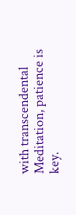with transcendental Meditation, patience is key.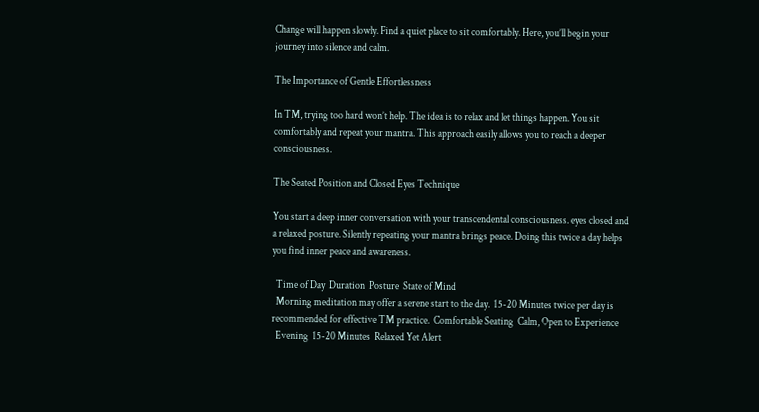Change will happen slowly. Find a quiet place to sit comfortably. Here, you’ll begin your journey into silence and calm.

The Importance of Gentle Effortlessness

In TM, trying too hard won’t help. The idea is to relax and let things happen. You sit comfortably and repeat your mantra. This approach easily allows you to reach a deeper consciousness.

The Seated Position and Closed Eyes Technique

You start a deep inner conversation with your transcendental consciousness. eyes closed and a relaxed posture. Silently repeating your mantra brings peace. Doing this twice a day helps you find inner peace and awareness.

  Time of Day  Duration  Posture  State of Mind
  Morning meditation may offer a serene start to the day.  15-20 Minutes twice per day is recommended for effective TM practice.  Comfortable Seating  Calm, Open to Experience
  Evening  15-20 Minutes  Relaxed Yet Alert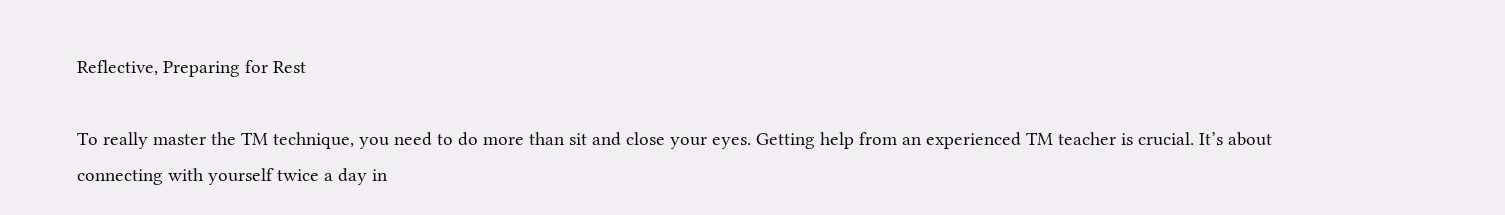Reflective, Preparing for Rest

To really master the TM technique, you need to do more than sit and close your eyes. Getting help from an experienced TM teacher is crucial. It’s about connecting with yourself twice a day in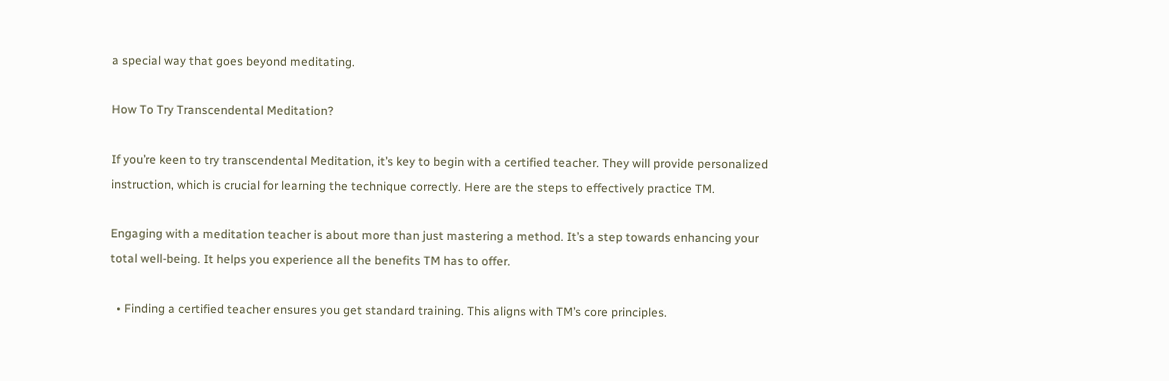a special way that goes beyond meditating.

How To Try Transcendental Meditation?

If you’re keen to try transcendental Meditation, it’s key to begin with a certified teacher. They will provide personalized instruction, which is crucial for learning the technique correctly. Here are the steps to effectively practice TM.

Engaging with a meditation teacher is about more than just mastering a method. It’s a step towards enhancing your total well-being. It helps you experience all the benefits TM has to offer.

  • Finding a certified teacher ensures you get standard training. This aligns with TM’s core principles.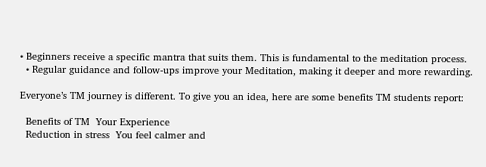• Beginners receive a specific mantra that suits them. This is fundamental to the meditation process.
  • Regular guidance and follow-ups improve your Meditation, making it deeper and more rewarding.

Everyone’s TM journey is different. To give you an idea, here are some benefits TM students report:

  Benefits of TM  Your Experience
  Reduction in stress  You feel calmer and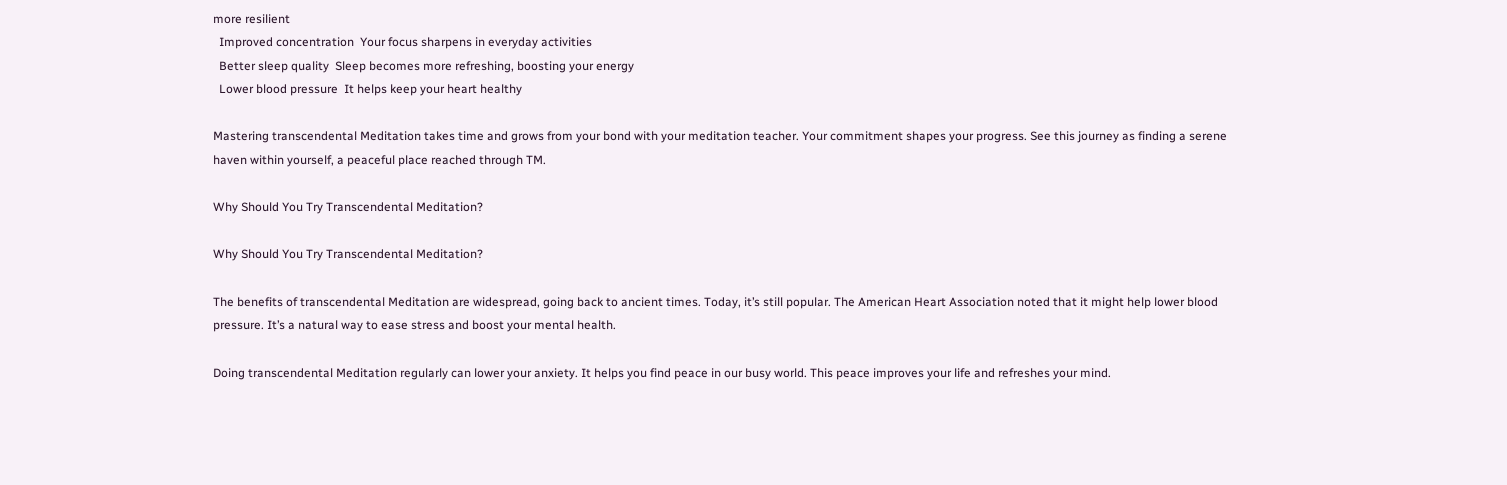more resilient
  Improved concentration  Your focus sharpens in everyday activities
  Better sleep quality  Sleep becomes more refreshing, boosting your energy
  Lower blood pressure  It helps keep your heart healthy

Mastering transcendental Meditation takes time and grows from your bond with your meditation teacher. Your commitment shapes your progress. See this journey as finding a serene haven within yourself, a peaceful place reached through TM.

Why Should You Try Transcendental Meditation?

Why Should You Try Transcendental Meditation?

The benefits of transcendental Meditation are widespread, going back to ancient times. Today, it’s still popular. The American Heart Association noted that it might help lower blood pressure. It’s a natural way to ease stress and boost your mental health.

Doing transcendental Meditation regularly can lower your anxiety. It helps you find peace in our busy world. This peace improves your life and refreshes your mind.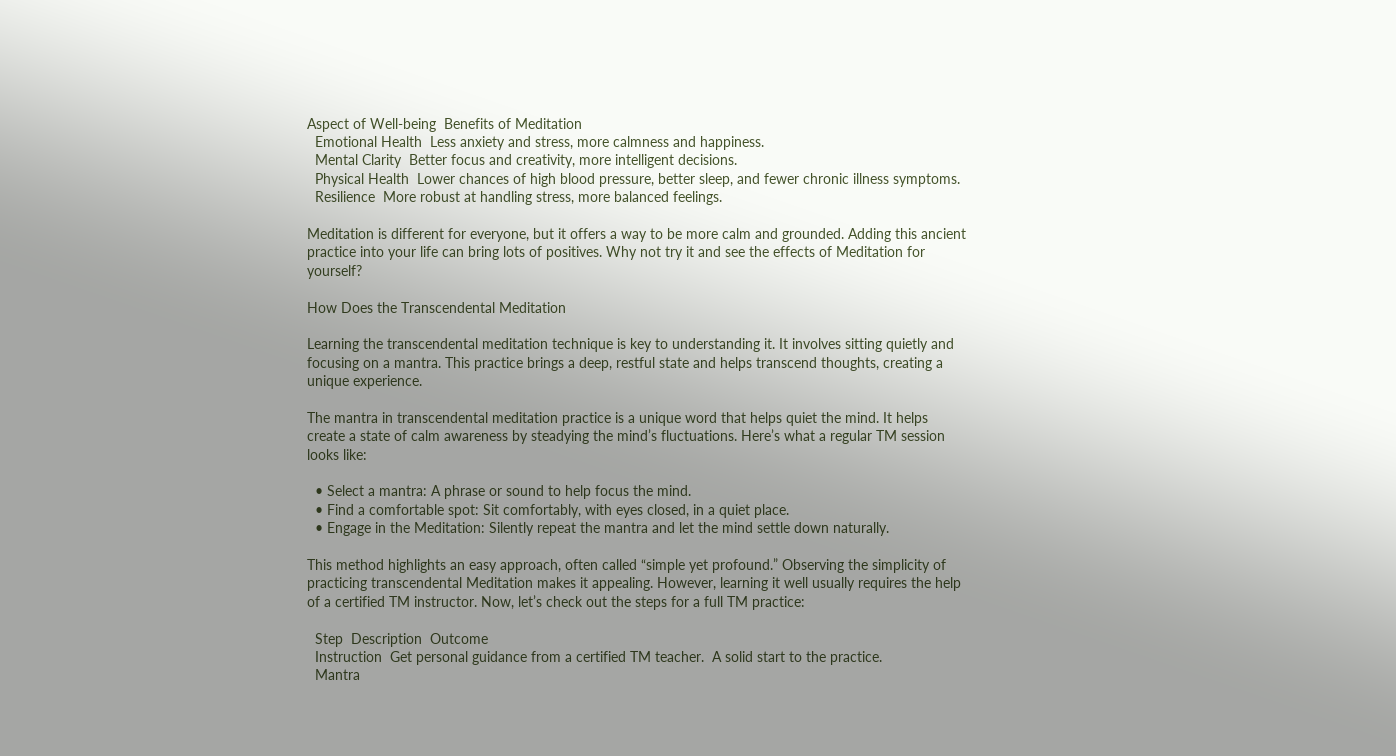Aspect of Well-being  Benefits of Meditation
  Emotional Health  Less anxiety and stress, more calmness and happiness.
  Mental Clarity  Better focus and creativity, more intelligent decisions.
  Physical Health  Lower chances of high blood pressure, better sleep, and fewer chronic illness symptoms.
  Resilience  More robust at handling stress, more balanced feelings.

Meditation is different for everyone, but it offers a way to be more calm and grounded. Adding this ancient practice into your life can bring lots of positives. Why not try it and see the effects of Meditation for yourself?

How Does the Transcendental Meditation

Learning the transcendental meditation technique is key to understanding it. It involves sitting quietly and focusing on a mantra. This practice brings a deep, restful state and helps transcend thoughts, creating a unique experience.

The mantra in transcendental meditation practice is a unique word that helps quiet the mind. It helps create a state of calm awareness by steadying the mind’s fluctuations. Here’s what a regular TM session looks like:

  • Select a mantra: A phrase or sound to help focus the mind.
  • Find a comfortable spot: Sit comfortably, with eyes closed, in a quiet place.
  • Engage in the Meditation: Silently repeat the mantra and let the mind settle down naturally.

This method highlights an easy approach, often called “simple yet profound.” Observing the simplicity of practicing transcendental Meditation makes it appealing. However, learning it well usually requires the help of a certified TM instructor. Now, let’s check out the steps for a full TM practice:

  Step  Description  Outcome
  Instruction  Get personal guidance from a certified TM teacher.  A solid start to the practice.
  Mantra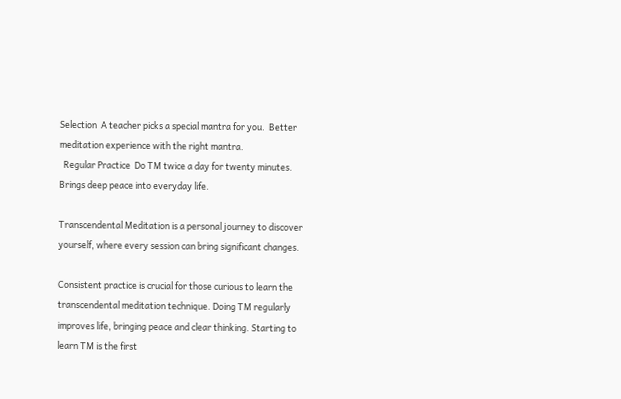Selection  A teacher picks a special mantra for you.  Better meditation experience with the right mantra.
  Regular Practice  Do TM twice a day for twenty minutes.  Brings deep peace into everyday life.

Transcendental Meditation is a personal journey to discover yourself, where every session can bring significant changes.

Consistent practice is crucial for those curious to learn the transcendental meditation technique. Doing TM regularly improves life, bringing peace and clear thinking. Starting to learn TM is the first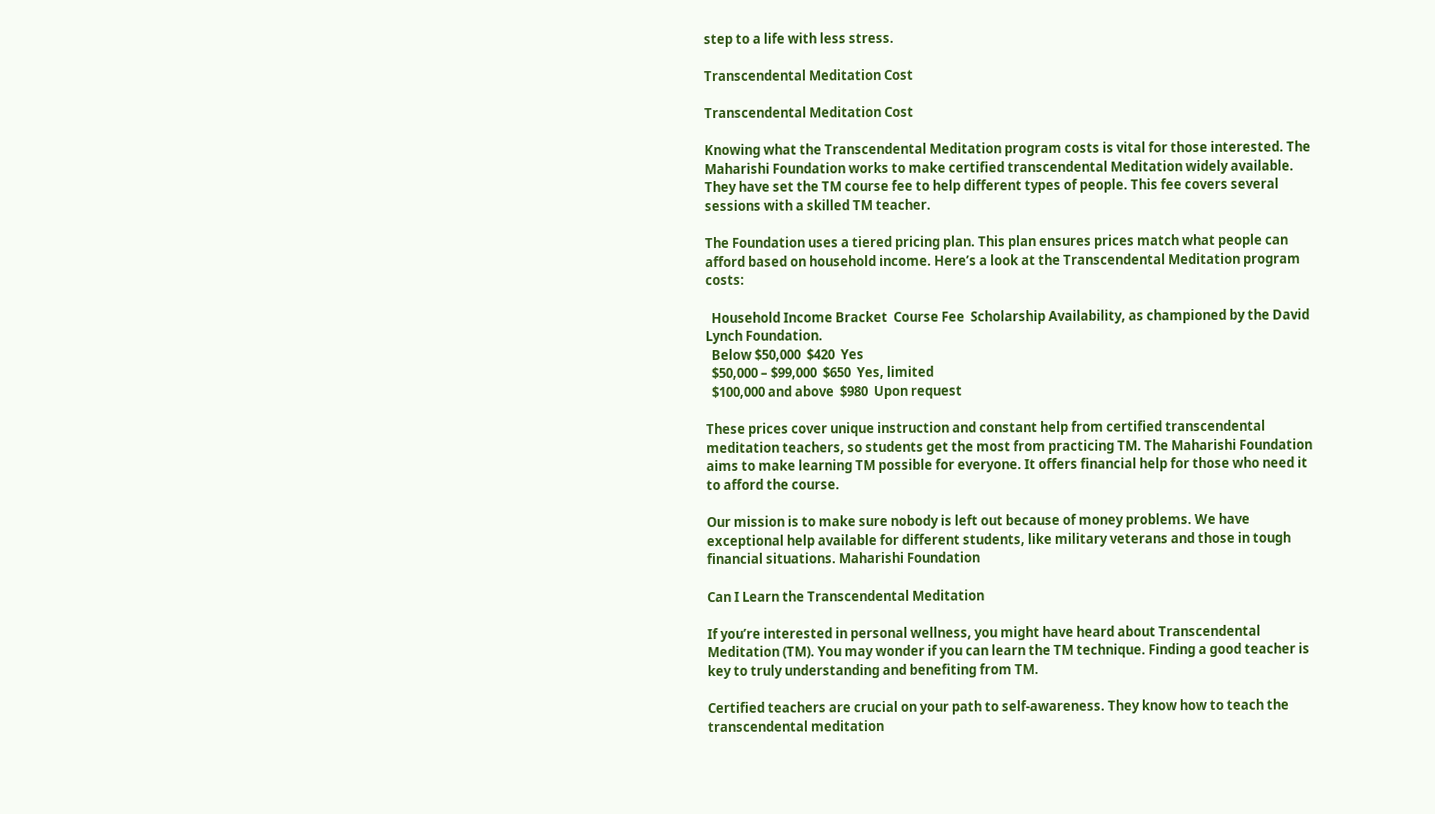step to a life with less stress.

Transcendental Meditation Cost

Transcendental Meditation Cost

Knowing what the Transcendental Meditation program costs is vital for those interested. The Maharishi Foundation works to make certified transcendental Meditation widely available. They have set the TM course fee to help different types of people. This fee covers several sessions with a skilled TM teacher.

The Foundation uses a tiered pricing plan. This plan ensures prices match what people can afford based on household income. Here’s a look at the Transcendental Meditation program costs:

  Household Income Bracket  Course Fee  Scholarship Availability, as championed by the David Lynch Foundation.
  Below $50,000  $420  Yes
  $50,000 – $99,000  $650  Yes, limited
  $100,000 and above  $980  Upon request

These prices cover unique instruction and constant help from certified transcendental meditation teachers, so students get the most from practicing TM. The Maharishi Foundation aims to make learning TM possible for everyone. It offers financial help for those who need it to afford the course.

Our mission is to make sure nobody is left out because of money problems. We have exceptional help available for different students, like military veterans and those in tough financial situations. Maharishi Foundation

Can I Learn the Transcendental Meditation

If you’re interested in personal wellness, you might have heard about Transcendental Meditation (TM). You may wonder if you can learn the TM technique. Finding a good teacher is key to truly understanding and benefiting from TM.

Certified teachers are crucial on your path to self-awareness. They know how to teach the transcendental meditation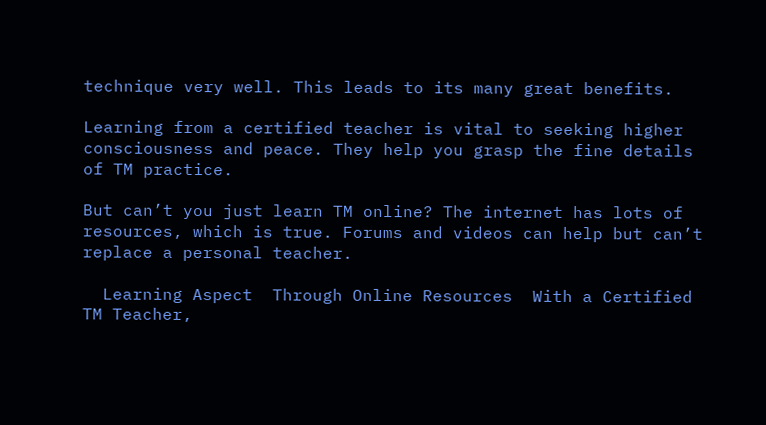technique very well. This leads to its many great benefits.

Learning from a certified teacher is vital to seeking higher consciousness and peace. They help you grasp the fine details of TM practice.

But can’t you just learn TM online? The internet has lots of resources, which is true. Forums and videos can help but can’t replace a personal teacher.

  Learning Aspect  Through Online Resources  With a Certified TM Teacher,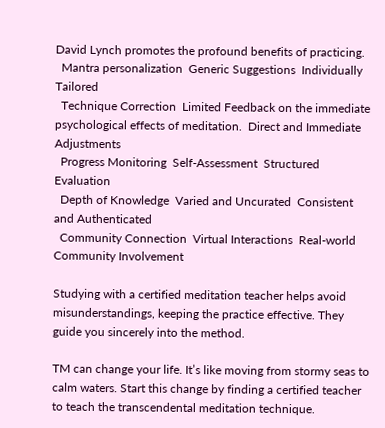David Lynch promotes the profound benefits of practicing.
  Mantra personalization  Generic Suggestions  Individually Tailored
  Technique Correction  Limited Feedback on the immediate psychological effects of meditation.  Direct and Immediate Adjustments
  Progress Monitoring  Self-Assessment  Structured Evaluation
  Depth of Knowledge  Varied and Uncurated  Consistent and Authenticated
  Community Connection  Virtual Interactions  Real-world Community Involvement

Studying with a certified meditation teacher helps avoid misunderstandings, keeping the practice effective. They guide you sincerely into the method.

TM can change your life. It’s like moving from stormy seas to calm waters. Start this change by finding a certified teacher to teach the transcendental meditation technique.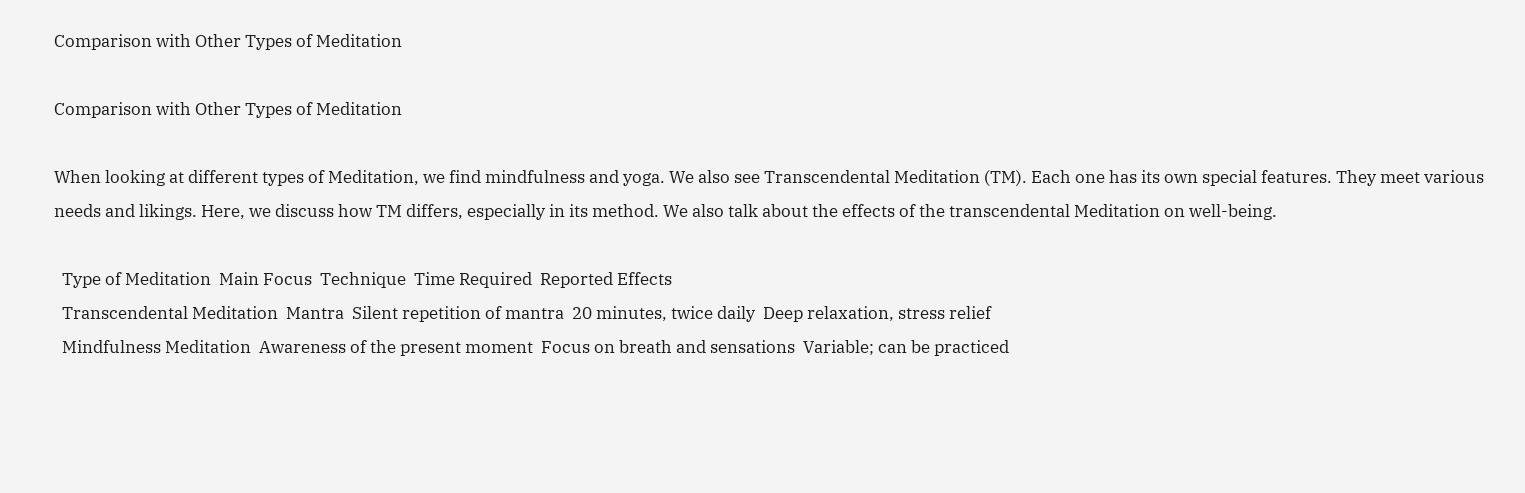Comparison with Other Types of Meditation

Comparison with Other Types of Meditation

When looking at different types of Meditation, we find mindfulness and yoga. We also see Transcendental Meditation (TM). Each one has its own special features. They meet various needs and likings. Here, we discuss how TM differs, especially in its method. We also talk about the effects of the transcendental Meditation on well-being.

  Type of Meditation  Main Focus  Technique  Time Required  Reported Effects
  Transcendental Meditation  Mantra  Silent repetition of mantra  20 minutes, twice daily  Deep relaxation, stress relief
  Mindfulness Meditation  Awareness of the present moment  Focus on breath and sensations  Variable; can be practiced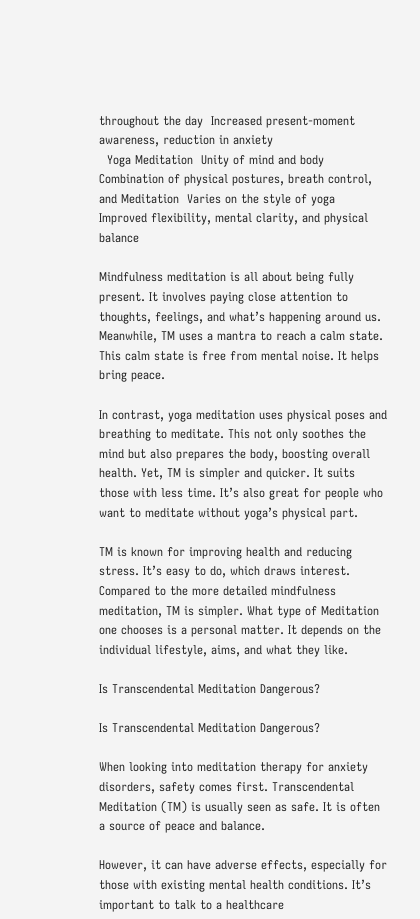throughout the day  Increased present-moment awareness, reduction in anxiety
  Yoga Meditation  Unity of mind and body  Combination of physical postures, breath control, and Meditation  Varies on the style of yoga  Improved flexibility, mental clarity, and physical balance

Mindfulness meditation is all about being fully present. It involves paying close attention to thoughts, feelings, and what’s happening around us. Meanwhile, TM uses a mantra to reach a calm state. This calm state is free from mental noise. It helps bring peace.

In contrast, yoga meditation uses physical poses and breathing to meditate. This not only soothes the mind but also prepares the body, boosting overall health. Yet, TM is simpler and quicker. It suits those with less time. It’s also great for people who want to meditate without yoga’s physical part.

TM is known for improving health and reducing stress. It’s easy to do, which draws interest. Compared to the more detailed mindfulness meditation, TM is simpler. What type of Meditation one chooses is a personal matter. It depends on the individual lifestyle, aims, and what they like.

Is Transcendental Meditation Dangerous?

Is Transcendental Meditation Dangerous?

When looking into meditation therapy for anxiety disorders, safety comes first. Transcendental Meditation (TM) is usually seen as safe. It is often a source of peace and balance.

However, it can have adverse effects, especially for those with existing mental health conditions. It’s important to talk to a healthcare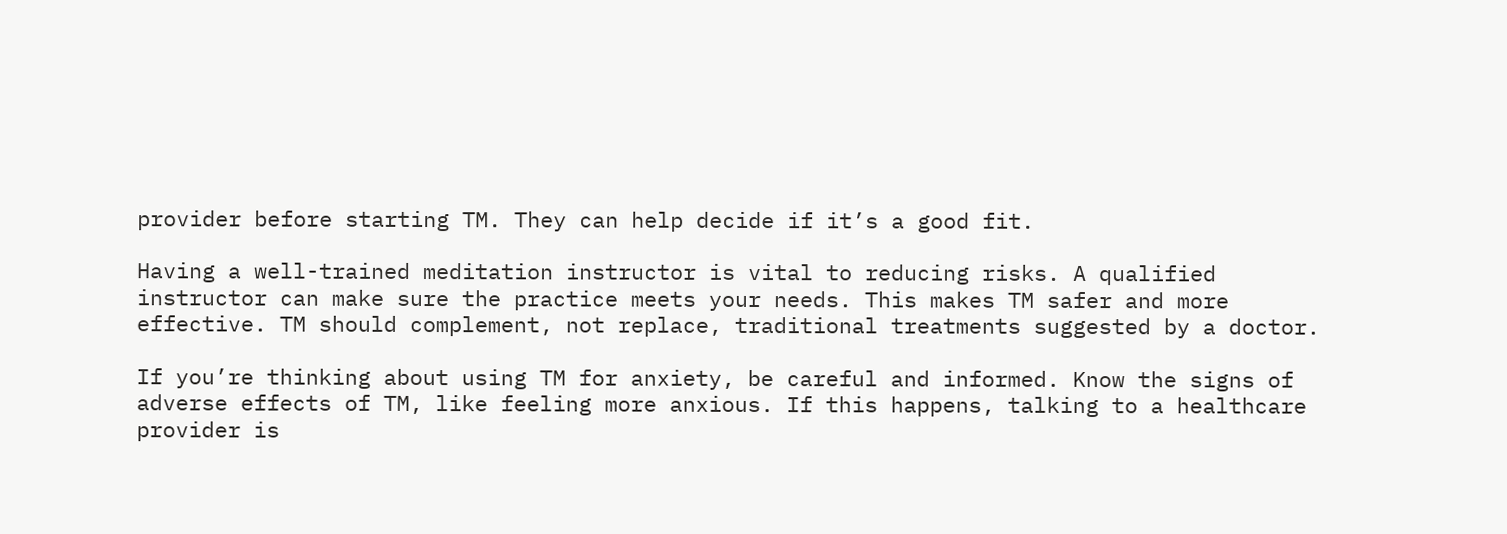provider before starting TM. They can help decide if it’s a good fit.

Having a well-trained meditation instructor is vital to reducing risks. A qualified instructor can make sure the practice meets your needs. This makes TM safer and more effective. TM should complement, not replace, traditional treatments suggested by a doctor.

If you’re thinking about using TM for anxiety, be careful and informed. Know the signs of adverse effects of TM, like feeling more anxious. If this happens, talking to a healthcare provider is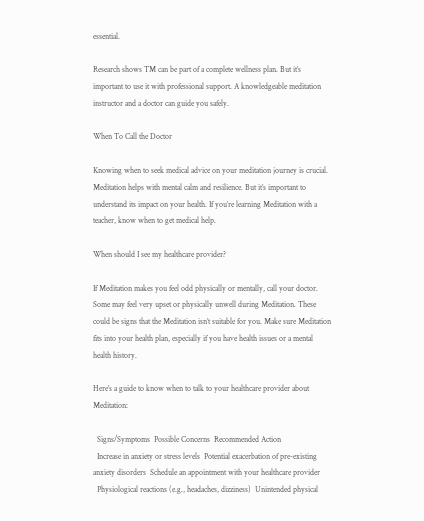essential.

Research shows TM can be part of a complete wellness plan. But it’s important to use it with professional support. A knowledgeable meditation instructor and a doctor can guide you safely.

When To Call the Doctor

Knowing when to seek medical advice on your meditation journey is crucial. Meditation helps with mental calm and resilience. But it’s important to understand its impact on your health. If you’re learning Meditation with a teacher, know when to get medical help.

When should I see my healthcare provider?

If Meditation makes you feel odd physically or mentally, call your doctor. Some may feel very upset or physically unwell during Meditation. These could be signs that the Meditation isn’t suitable for you. Make sure Meditation fits into your health plan, especially if you have health issues or a mental health history.

Here’s a guide to know when to talk to your healthcare provider about Meditation:

  Signs/Symptoms  Possible Concerns  Recommended Action
  Increase in anxiety or stress levels  Potential exacerbation of pre-existing anxiety disorders  Schedule an appointment with your healthcare provider
  Physiological reactions (e.g., headaches, dizziness)  Unintended physical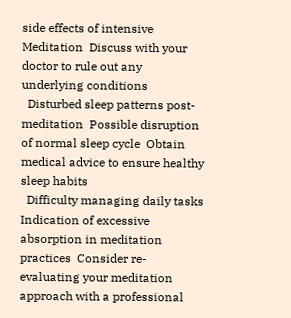side effects of intensive Meditation  Discuss with your doctor to rule out any underlying conditions
  Disturbed sleep patterns post-meditation  Possible disruption of normal sleep cycle  Obtain medical advice to ensure healthy sleep habits
  Difficulty managing daily tasks  Indication of excessive absorption in meditation practices  Consider re-evaluating your meditation approach with a professional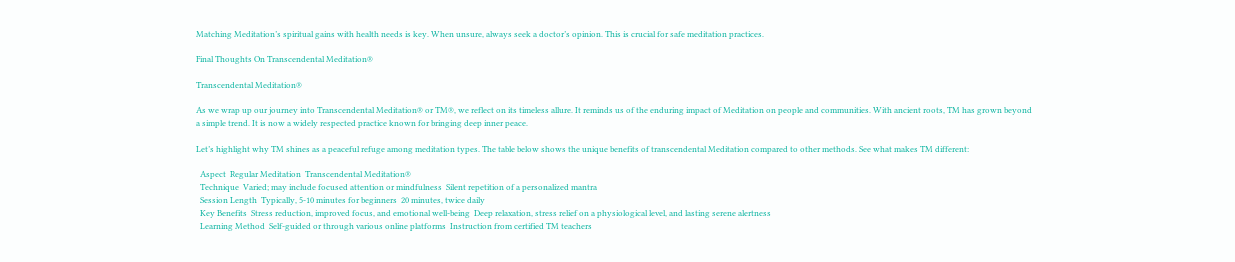Matching Meditation’s spiritual gains with health needs is key. When unsure, always seek a doctor’s opinion. This is crucial for safe meditation practices.

Final Thoughts On Transcendental Meditation®

Transcendental Meditation®

As we wrap up our journey into Transcendental Meditation® or TM®, we reflect on its timeless allure. It reminds us of the enduring impact of Meditation on people and communities. With ancient roots, TM has grown beyond a simple trend. It is now a widely respected practice known for bringing deep inner peace.

Let’s highlight why TM shines as a peaceful refuge among meditation types. The table below shows the unique benefits of transcendental Meditation compared to other methods. See what makes TM different:

  Aspect  Regular Meditation  Transcendental Meditation®
  Technique  Varied; may include focused attention or mindfulness  Silent repetition of a personalized mantra
  Session Length  Typically, 5-10 minutes for beginners  20 minutes, twice daily
  Key Benefits  Stress reduction, improved focus, and emotional well-being  Deep relaxation, stress relief on a physiological level, and lasting serene alertness
  Learning Method  Self-guided or through various online platforms  Instruction from certified TM teachers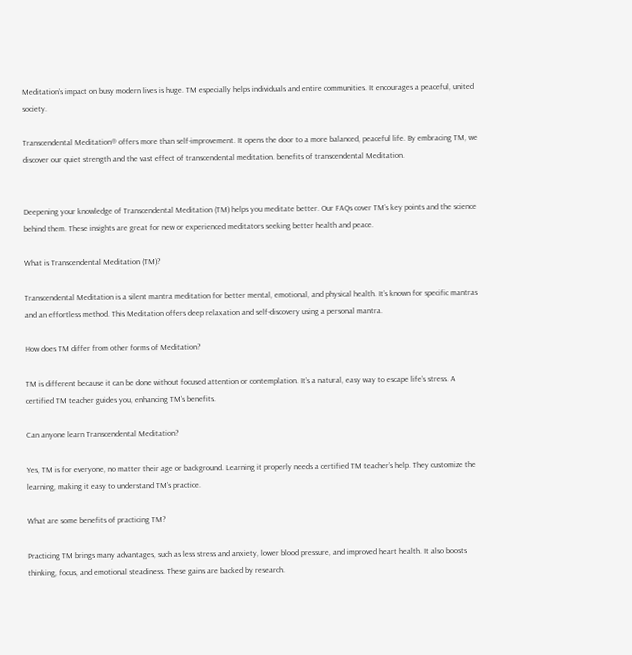Meditation’s impact on busy modern lives is huge. TM especially helps individuals and entire communities. It encourages a peaceful, united society.

Transcendental Meditation® offers more than self-improvement. It opens the door to a more balanced, peaceful life. By embracing TM, we discover our quiet strength and the vast effect of transcendental meditation. benefits of transcendental Meditation.


Deepening your knowledge of Transcendental Meditation (TM) helps you meditate better. Our FAQs cover TM’s key points and the science behind them. These insights are great for new or experienced meditators seeking better health and peace.

What is Transcendental Meditation (TM)?

Transcendental Meditation is a silent mantra meditation for better mental, emotional, and physical health. It’s known for specific mantras and an effortless method. This Meditation offers deep relaxation and self-discovery using a personal mantra.

How does TM differ from other forms of Meditation?

TM is different because it can be done without focused attention or contemplation. It’s a natural, easy way to escape life’s stress. A certified TM teacher guides you, enhancing TM’s benefits.

Can anyone learn Transcendental Meditation?

Yes, TM is for everyone, no matter their age or background. Learning it properly needs a certified TM teacher’s help. They customize the learning, making it easy to understand TM’s practice.

What are some benefits of practicing TM?

Practicing TM brings many advantages, such as less stress and anxiety, lower blood pressure, and improved heart health. It also boosts thinking, focus, and emotional steadiness. These gains are backed by research.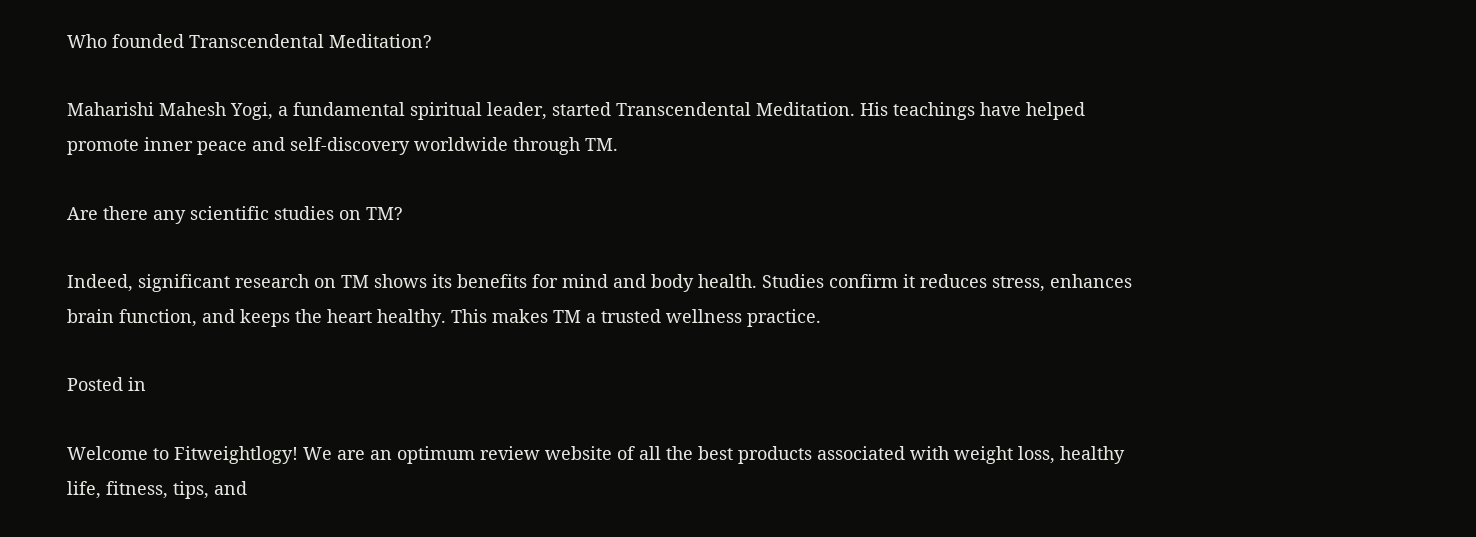Who founded Transcendental Meditation?

Maharishi Mahesh Yogi, a fundamental spiritual leader, started Transcendental Meditation. His teachings have helped promote inner peace and self-discovery worldwide through TM.

Are there any scientific studies on TM?

Indeed, significant research on TM shows its benefits for mind and body health. Studies confirm it reduces stress, enhances brain function, and keeps the heart healthy. This makes TM a trusted wellness practice.

Posted in

Welcome to Fitweightlogy! We are an optimum review website of all the best products associated with weight loss, healthy life, fitness, tips, and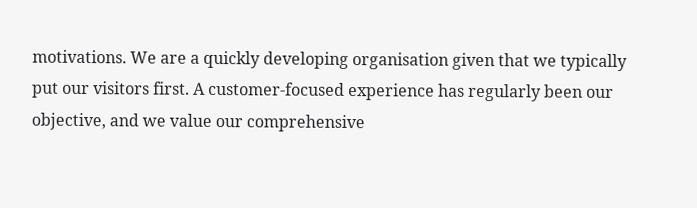motivations. We are a quickly developing organisation given that we typically put our visitors first. A customer-focused experience has regularly been our objective, and we value our comprehensive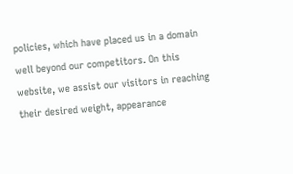policies, which have placed us in a domain well beyond our competitors. On this website, we assist our visitors in reaching their desired weight, appearance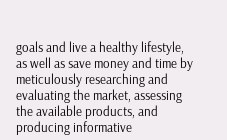goals and live a healthy lifestyle, as well as save money and time by meticulously researching and evaluating the market, assessing the available products, and producing informative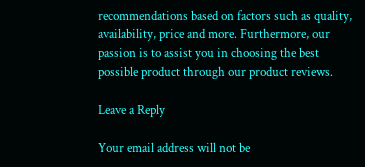recommendations based on factors such as quality, availability, price and more. Furthermore, our passion is to assist you in choosing the best possible product through our product reviews.

Leave a Reply

Your email address will not be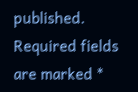published. Required fields are marked *